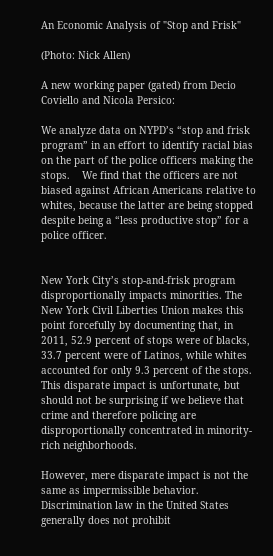An Economic Analysis of "Stop and Frisk"

(Photo: Nick Allen)

A new working paper (gated) from Decio Coviello and Nicola Persico:

We analyze data on NYPD’s “stop and frisk program” in an effort to identify racial bias on the part of the police officers making the stops.    We find that the officers are not biased against African Americans relative to whites, because the latter are being stopped despite being a “less productive stop” for a police officer.


New York City’s stop-and-frisk program disproportionally impacts minorities. The New York Civil Liberties Union makes this point forcefully by documenting that, in 2011, 52.9 percent of stops were of blacks, 33.7 percent were of Latinos, while whites accounted for only 9.3 percent of the stops. This disparate impact is unfortunate, but should not be surprising if we believe that crime and therefore policing are disproportionally concentrated in minority-rich neighborhoods.

However, mere disparate impact is not the same as impermissible behavior. Discrimination law in the United States generally does not prohibit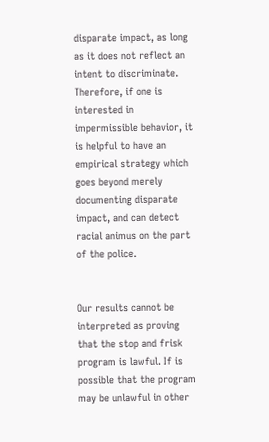disparate impact, as long as it does not reflect an intent to discriminate. Therefore, if one is interested in impermissible behavior, it is helpful to have an empirical strategy which goes beyond merely documenting disparate impact, and can detect racial animus on the part of the police.


Our results cannot be interpreted as proving that the stop and frisk program is lawful. If is possible that the program may be unlawful in other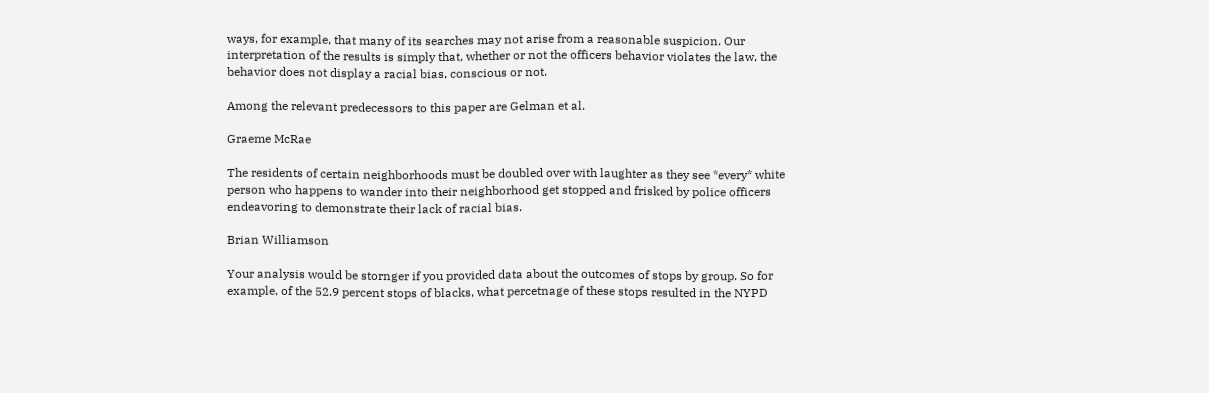ways, for example, that many of its searches may not arise from a reasonable suspicion. Our interpretation of the results is simply that, whether or not the officers behavior violates the law, the behavior does not display a racial bias, conscious or not.

Among the relevant predecessors to this paper are Gelman et al.

Graeme McRae

The residents of certain neighborhoods must be doubled over with laughter as they see *every* white person who happens to wander into their neighborhood get stopped and frisked by police officers endeavoring to demonstrate their lack of racial bias.

Brian Williamson

Your analysis would be stornger if you provided data about the outcomes of stops by group. So for example, of the 52.9 percent stops of blacks, what percetnage of these stops resulted in the NYPD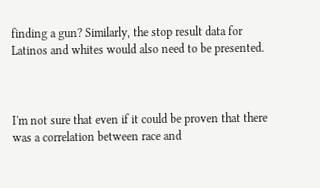finding a gun? Similarly, the stop result data for Latinos and whites would also need to be presented.



I'm not sure that even if it could be proven that there was a correlation between race and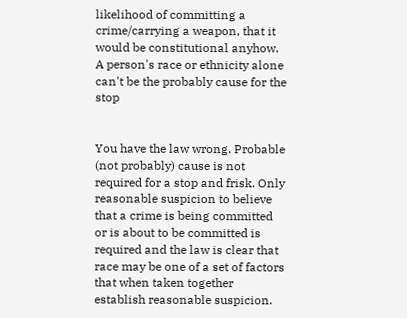likelihood of committing a crime/carrying a weapon, that it would be constitutional anyhow. A person's race or ethnicity alone can't be the probably cause for the stop


You have the law wrong. Probable (not probably) cause is not required for a stop and frisk. Only reasonable suspicion to believe that a crime is being committed or is about to be committed is required and the law is clear that race may be one of a set of factors that when taken together establish reasonable suspicion.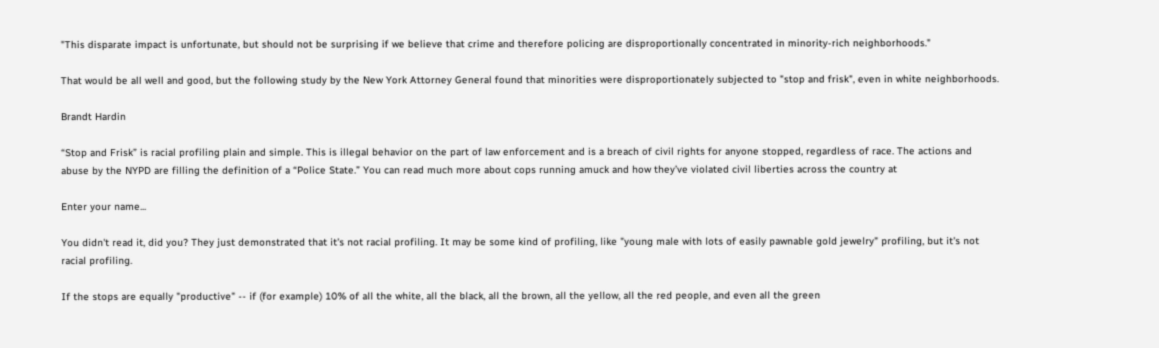"This disparate impact is unfortunate, but should not be surprising if we believe that crime and therefore policing are disproportionally concentrated in minority-rich neighborhoods."

That would be all well and good, but the following study by the New York Attorney General found that minorities were disproportionately subjected to "stop and frisk", even in white neighborhoods.

Brandt Hardin

“Stop and Frisk” is racial profiling plain and simple. This is illegal behavior on the part of law enforcement and is a breach of civil rights for anyone stopped, regardless of race. The actions and abuse by the NYPD are filling the definition of a “Police State.” You can read much more about cops running amuck and how they’ve violated civil liberties across the country at

Enter your name...

You didn't read it, did you? They just demonstrated that it's not racial profiling. It may be some kind of profiling, like "young male with lots of easily pawnable gold jewelry" profiling, but it's not racial profiling.

If the stops are equally "productive" -- if (for example) 10% of all the white, all the black, all the brown, all the yellow, all the red people, and even all the green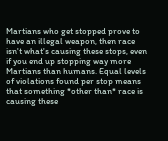Martians who get stopped prove to have an illegal weapon, then race isn't what's causing these stops, even if you end up stopping way more Martians than humans. Equal levels of violations found per stop means that something *other than* race is causing these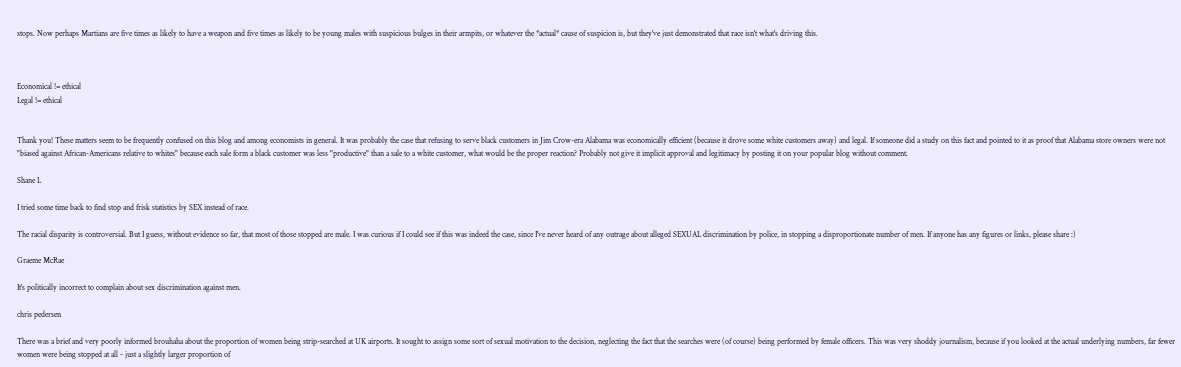stops. Now perhaps Martians are five times as likely to have a weapon and five times as likely to be young males with suspicious bulges in their armpits, or whatever the *actual* cause of suspicion is, but they've just demonstrated that race isn't what's driving this.



Economical != ethical
Legal != ethical


Thank you! These matters seem to be frequently confused on this blog and among economists in general. It was probably the case that refusing to serve black customers in Jim Crow-era Alabama was economically efficient (because it drove some white customers away) and legal. If someone did a study on this fact and pointed to it as proof that Alabama store owners were not "biased against African-Americans relative to whites" because each sale form a black customer was less "productive" than a sale to a white customer, what would be the proper reaction? Probably not give it implicit approval and legitimacy by posting it on your popular blog without comment.

Shane L

I tried some time back to find stop and frisk statistics by SEX instead of race.

The racial disparity is controversial. But I guess, without evidence so far, that most of those stopped are male. I was curious if I could see if this was indeed the case, since I've never heard of any outrage about alleged SEXUAL discrimination by police, in stopping a disproportionate number of men. If anyone has any figures or links, please share :)

Graeme McRae

It's politically incorrect to complain about sex discrimination against men.

chris pedersen

There was a brief and very poorly informed brouhaha about the proportion of women being strip-searched at UK airports. It sought to assign some sort of sexual motivation to the decision, neglecting the fact that the searches were (of course) being performed by female officers. This was very shoddy journalism, because if you looked at the actual underlying numbers, far fewer women were being stopped at all - just a slightly larger proportion of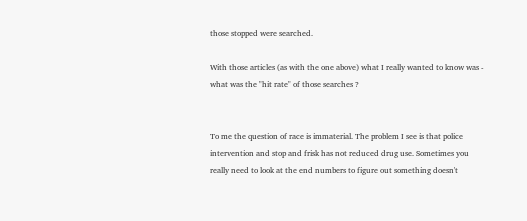those stopped were searched.

With those articles (as with the one above) what I really wanted to know was - what was the "hit rate" of those searches ?


To me the question of race is immaterial. The problem I see is that police intervention and stop and frisk has not reduced drug use. Sometimes you really need to look at the end numbers to figure out something doesn't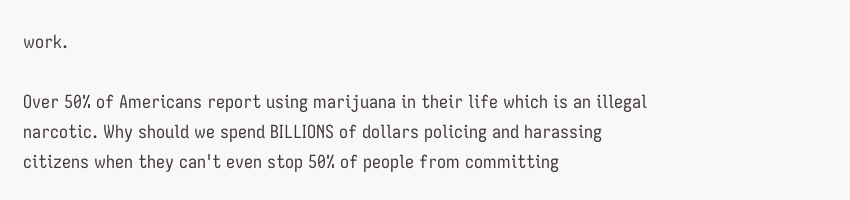work.

Over 50% of Americans report using marijuana in their life which is an illegal narcotic. Why should we spend BILLIONS of dollars policing and harassing citizens when they can't even stop 50% of people from committing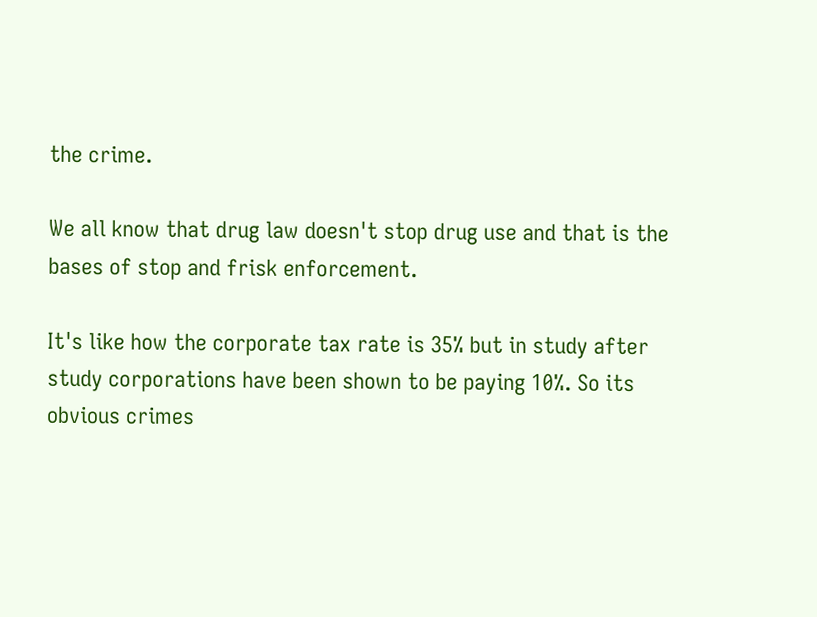the crime.

We all know that drug law doesn't stop drug use and that is the bases of stop and frisk enforcement.

It's like how the corporate tax rate is 35% but in study after study corporations have been shown to be paying 10%. So its obvious crimes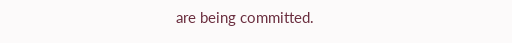are being committed.